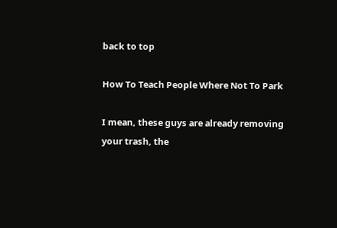back to top

How To Teach People Where Not To Park

I mean, these guys are already removing your trash, the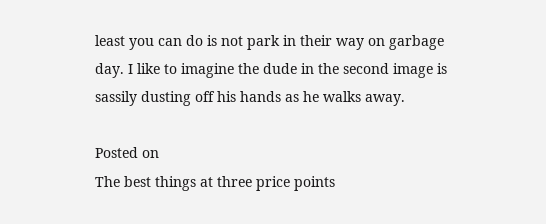least you can do is not park in their way on garbage day. I like to imagine the dude in the second image is sassily dusting off his hands as he walks away.

Posted on
The best things at three price points